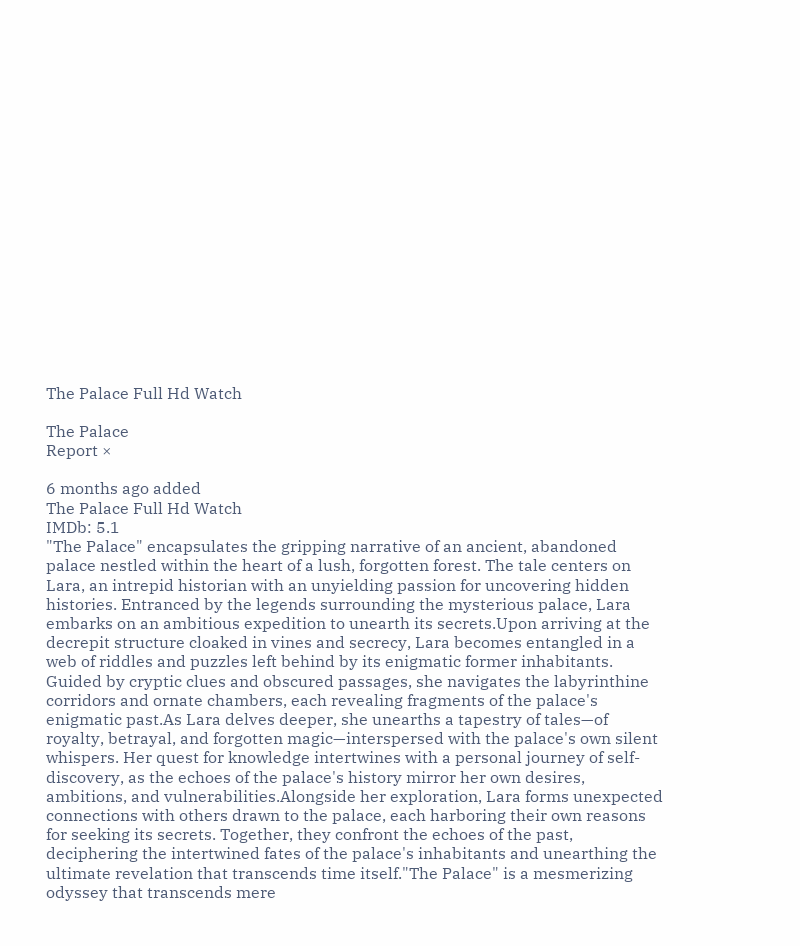The Palace Full Hd Watch

The Palace
Report ×

6 months ago added
The Palace Full Hd Watch
IMDb: 5.1
"The Palace" encapsulates the gripping narrative of an ancient, abandoned palace nestled within the heart of a lush, forgotten forest. The tale centers on Lara, an intrepid historian with an unyielding passion for uncovering hidden histories. Entranced by the legends surrounding the mysterious palace, Lara embarks on an ambitious expedition to unearth its secrets.Upon arriving at the decrepit structure cloaked in vines and secrecy, Lara becomes entangled in a web of riddles and puzzles left behind by its enigmatic former inhabitants. Guided by cryptic clues and obscured passages, she navigates the labyrinthine corridors and ornate chambers, each revealing fragments of the palace's enigmatic past.As Lara delves deeper, she unearths a tapestry of tales—of royalty, betrayal, and forgotten magic—interspersed with the palace's own silent whispers. Her quest for knowledge intertwines with a personal journey of self-discovery, as the echoes of the palace's history mirror her own desires, ambitions, and vulnerabilities.Alongside her exploration, Lara forms unexpected connections with others drawn to the palace, each harboring their own reasons for seeking its secrets. Together, they confront the echoes of the past, deciphering the intertwined fates of the palace's inhabitants and unearthing the ultimate revelation that transcends time itself."The Palace" is a mesmerizing odyssey that transcends mere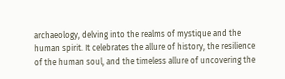archaeology, delving into the realms of mystique and the human spirit. It celebrates the allure of history, the resilience of the human soul, and the timeless allure of uncovering the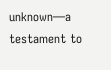unknown—a testament to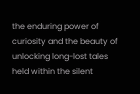the enduring power of curiosity and the beauty of unlocking long-lost tales held within the silent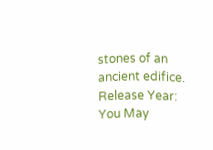stones of an ancient edifice.
Release Year:
You May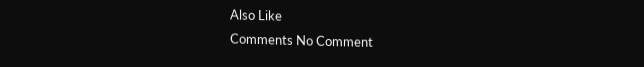Also Like
Comments No Comment